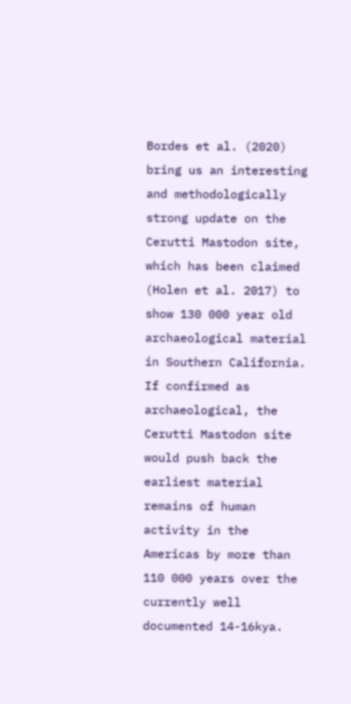Bordes et al. (2020) bring us an interesting and methodologically strong update on the Cerutti Mastodon site, which has been claimed (Holen et al. 2017) to show 130 000 year old archaeological material in Southern California. If confirmed as archaeological, the Cerutti Mastodon site would push back the earliest material remains of human activity in the Americas by more than 110 000 years over the currently well documented 14-16kya.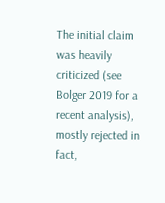The initial claim was heavily criticized (see Bolger 2019 for a recent analysis), mostly rejected in fact,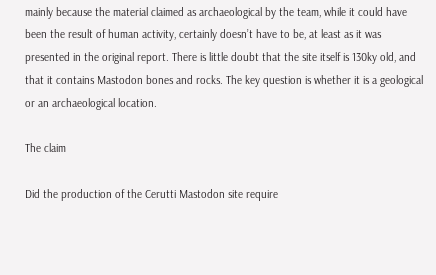mainly because the material claimed as archaeological by the team, while it could have been the result of human activity, certainly doesn’t have to be, at least as it was presented in the original report. There is little doubt that the site itself is 130ky old, and that it contains Mastodon bones and rocks. The key question is whether it is a geological or an archaeological location.

The claim

Did the production of the Cerutti Mastodon site require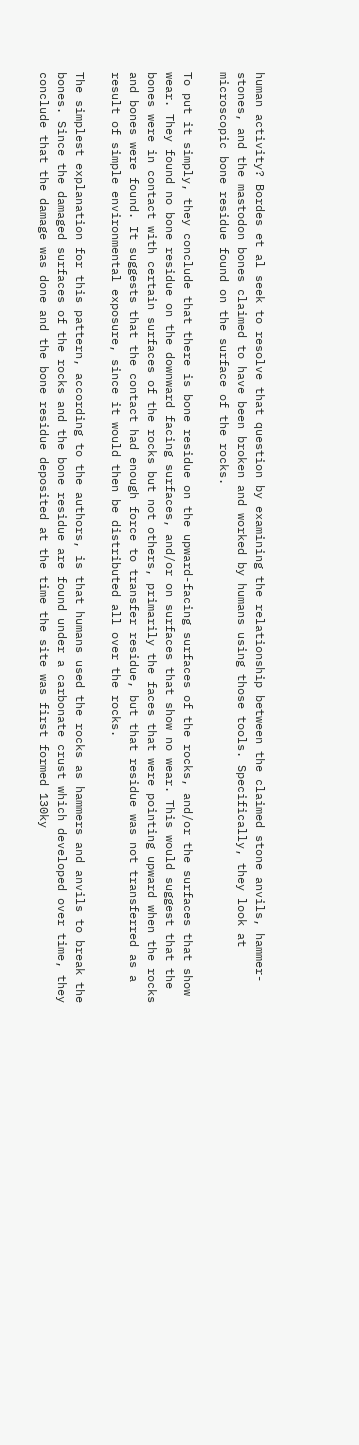human activity? Bordes et al seek to resolve that question by examining the relationship between the claimed stone anvils, hammer-stones, and the mastodon bones claimed to have been broken and worked by humans using those tools. Specifically, they look at microscopic bone residue found on the surface of the rocks.

To put it simply, they conclude that there is bone residue on the upward-facing surfaces of the rocks, and/or the surfaces that show wear. They found no bone residue on the downward facing surfaces, and/or on surfaces that show no wear. This would suggest that the bones were in contact with certain surfaces of the rocks but not others, primarily the faces that were pointing upward when the rocks and bones were found. It suggests that the contact had enough force to transfer residue, but that residue was not transferred as a result of simple environmental exposure, since it would then be distributed all over the rocks.

The simplest explanation for this pattern, according to the authors, is that humans used the rocks as hammers and anvils to break the bones. Since the damaged surfaces of the rocks and the bone residue are found under a carbonate crust which developed over time, they conclude that the damage was done and the bone residue deposited at the time the site was first formed 130ky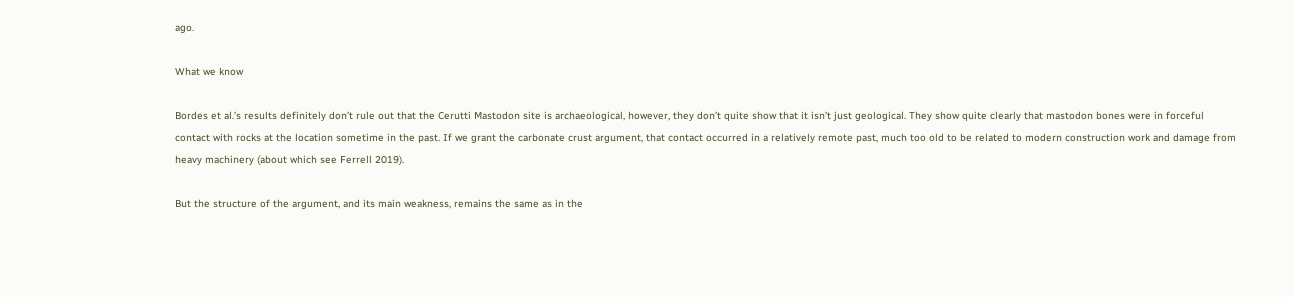ago.

What we know

Bordes et al.’s results definitely don’t rule out that the Cerutti Mastodon site is archaeological, however, they don’t quite show that it isn’t just geological. They show quite clearly that mastodon bones were in forceful contact with rocks at the location sometime in the past. If we grant the carbonate crust argument, that contact occurred in a relatively remote past, much too old to be related to modern construction work and damage from heavy machinery (about which see Ferrell 2019).

But the structure of the argument, and its main weakness, remains the same as in the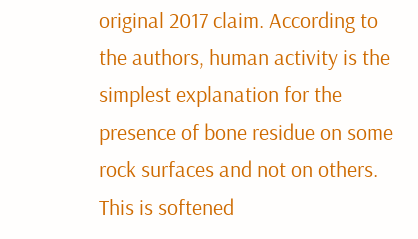original 2017 claim. According to the authors, human activity is the simplest explanation for the presence of bone residue on some rock surfaces and not on others. This is softened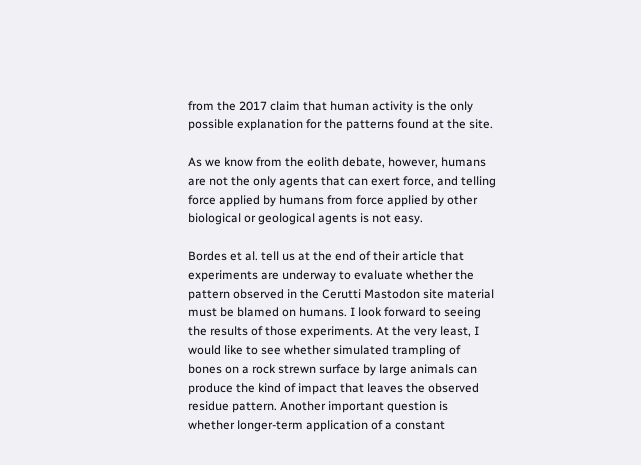from the 2017 claim that human activity is the only possible explanation for the patterns found at the site.

As we know from the eolith debate, however, humans are not the only agents that can exert force, and telling force applied by humans from force applied by other biological or geological agents is not easy.

Bordes et al. tell us at the end of their article that experiments are underway to evaluate whether the pattern observed in the Cerutti Mastodon site material must be blamed on humans. I look forward to seeing the results of those experiments. At the very least, I would like to see whether simulated trampling of bones on a rock strewn surface by large animals can produce the kind of impact that leaves the observed residue pattern. Another important question is whether longer-term application of a constant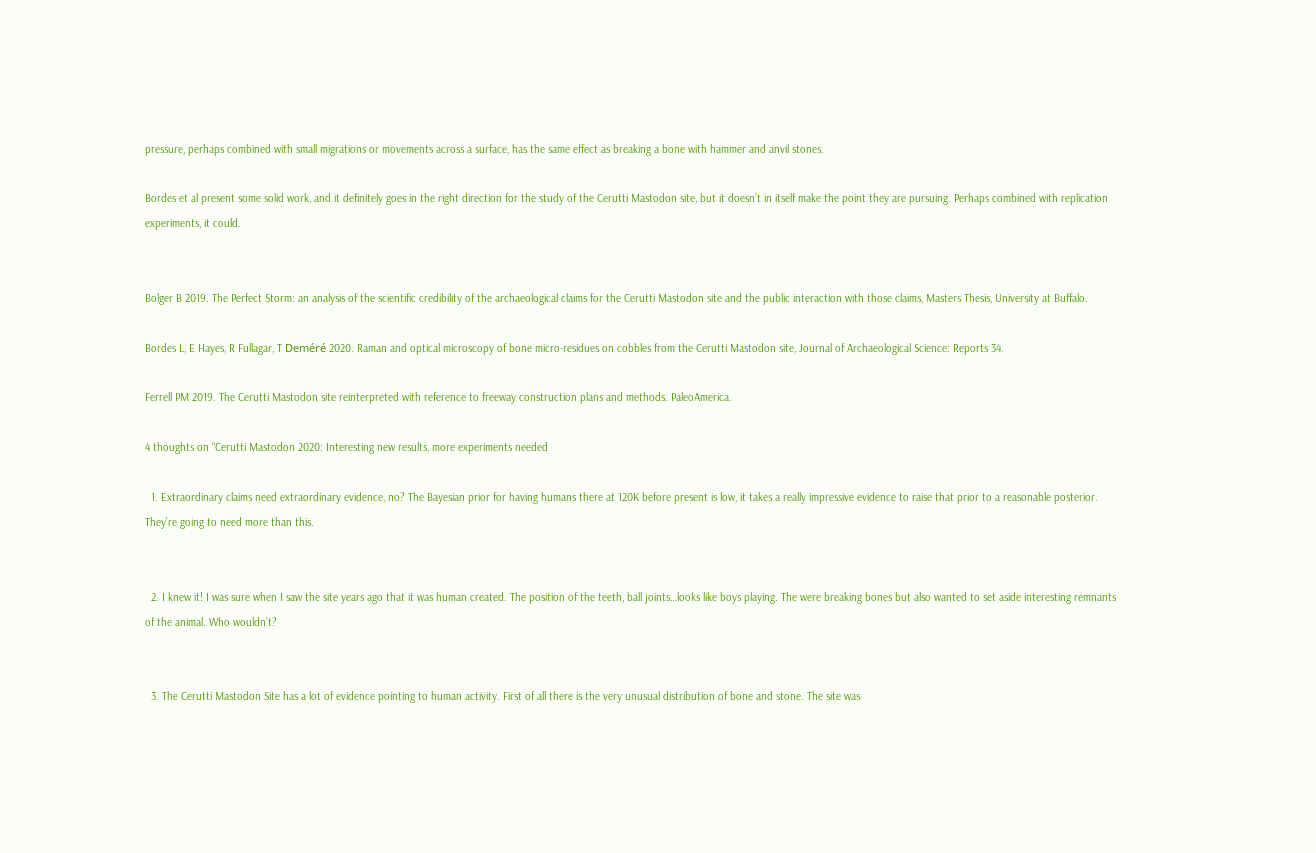pressure, perhaps combined with small migrations or movements across a surface, has the same effect as breaking a bone with hammer and anvil stones.

Bordes et al present some solid work, and it definitely goes in the right direction for the study of the Cerutti Mastodon site, but it doesn’t in itself make the point they are pursuing. Perhaps combined with replication experiments, it could.


Bolger B 2019. The Perfect Storm: an analysis of the scientific credibility of the archaeological claims for the Cerutti Mastodon site and the public interaction with those claims, Masters Thesis, University at Buffalo.

Bordes L, E Hayes, R Fullagar, T Deméré 2020. Raman and optical microscopy of bone micro-residues on cobbles from the Cerutti Mastodon site, Journal of Archaeological Science: Reports 34.

Ferrell PM 2019. The Cerutti Mastodon site reinterpreted with reference to freeway construction plans and methods. PaleoAmerica.

4 thoughts on “Cerutti Mastodon 2020: Interesting new results, more experiments needed

  1. Extraordinary claims need extraordinary evidence, no? The Bayesian prior for having humans there at 120K before present is low, it takes a really impressive evidence to raise that prior to a reasonable posterior. They’re going to need more than this.


  2. I knew it! I was sure when I saw the site years ago that it was human created. The position of the teeth, ball joints…looks like boys playing. The were breaking bones but also wanted to set aside interesting remnants of the animal. Who wouldn’t?


  3. The Cerutti Mastodon Site has a lot of evidence pointing to human activity. First of all there is the very unusual distribution of bone and stone. The site was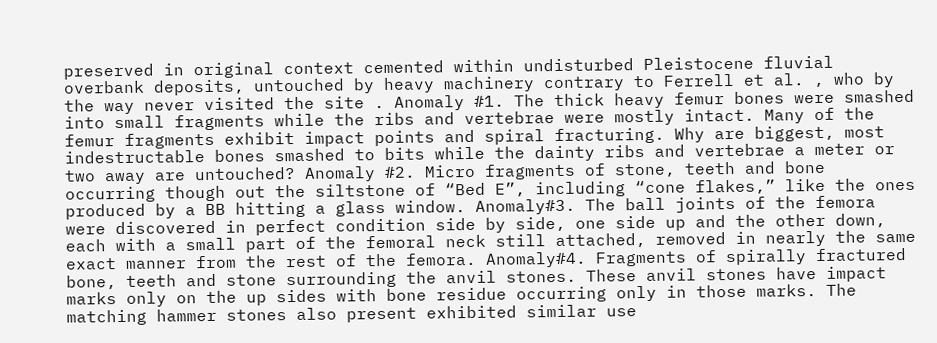preserved in original context cemented within undisturbed Pleistocene fluvial overbank deposits, untouched by heavy machinery contrary to Ferrell et al. , who by the way never visited the site . Anomaly #1. The thick heavy femur bones were smashed into small fragments while the ribs and vertebrae were mostly intact. Many of the femur fragments exhibit impact points and spiral fracturing. Why are biggest, most indestructable bones smashed to bits while the dainty ribs and vertebrae a meter or two away are untouched? Anomaly #2. Micro fragments of stone, teeth and bone occurring though out the siltstone of “Bed E”, including “cone flakes,” like the ones produced by a BB hitting a glass window. Anomaly#3. The ball joints of the femora were discovered in perfect condition side by side, one side up and the other down, each with a small part of the femoral neck still attached, removed in nearly the same exact manner from the rest of the femora. Anomaly#4. Fragments of spirally fractured bone, teeth and stone surrounding the anvil stones. These anvil stones have impact marks only on the up sides with bone residue occurring only in those marks. The matching hammer stones also present exhibited similar use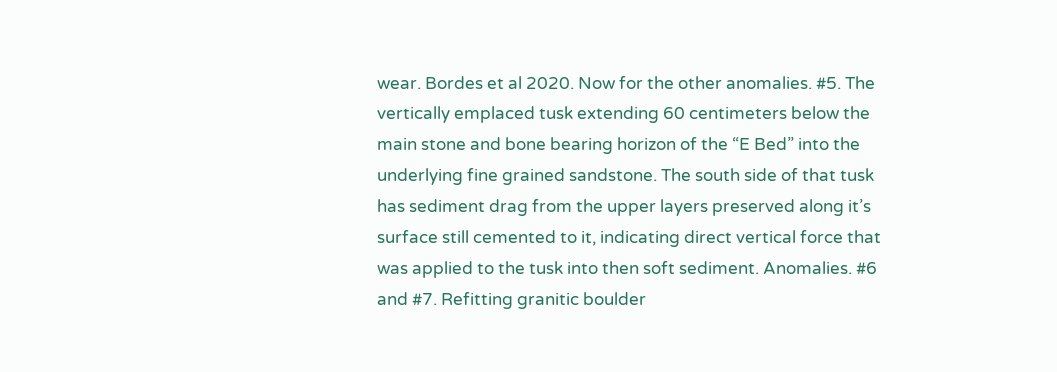wear. Bordes et al 2020. Now for the other anomalies. #5. The vertically emplaced tusk extending 60 centimeters below the main stone and bone bearing horizon of the “E Bed” into the underlying fine grained sandstone. The south side of that tusk has sediment drag from the upper layers preserved along it’s surface still cemented to it, indicating direct vertical force that was applied to the tusk into then soft sediment. Anomalies. #6 and #7. Refitting granitic boulder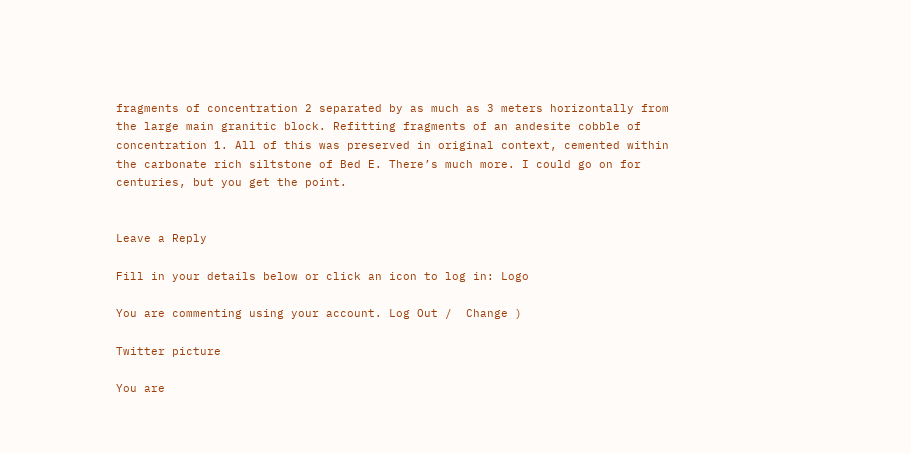fragments of concentration 2 separated by as much as 3 meters horizontally from the large main granitic block. Refitting fragments of an andesite cobble of concentration 1. All of this was preserved in original context, cemented within the carbonate rich siltstone of Bed E. There’s much more. I could go on for centuries, but you get the point.


Leave a Reply

Fill in your details below or click an icon to log in: Logo

You are commenting using your account. Log Out /  Change )

Twitter picture

You are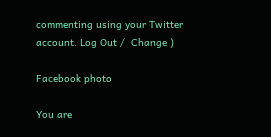commenting using your Twitter account. Log Out /  Change )

Facebook photo

You are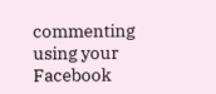commenting using your Facebook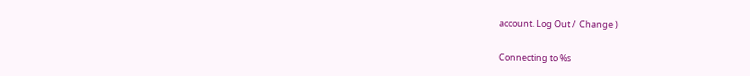account. Log Out /  Change )

Connecting to %s